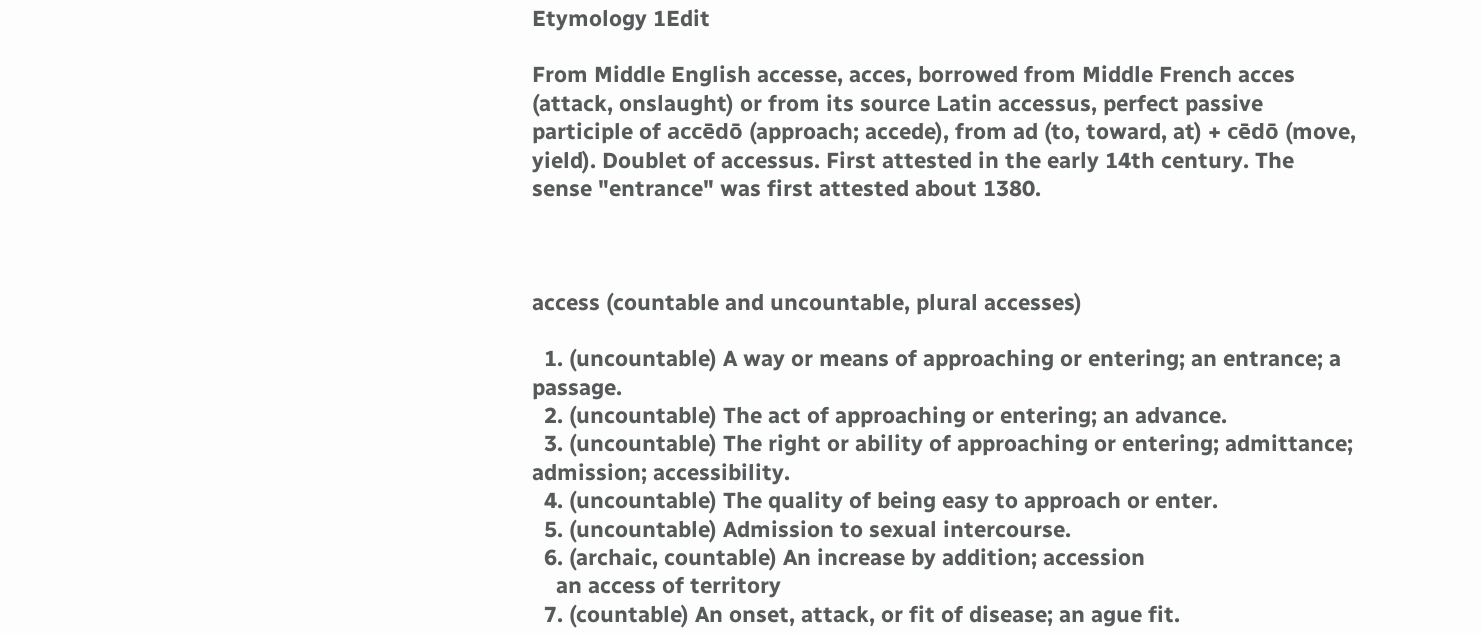Etymology 1Edit

From Middle English accesse, acces, borrowed from Middle French acces (attack, onslaught) or from its source Latin accessus, perfect passive participle of accēdō (approach; accede), from ad (to, toward, at) + cēdō (move, yield). Doublet of accessus. First attested in the early 14th century. The sense "entrance" was first attested about 1380.



access (countable and uncountable, plural accesses)

  1. (uncountable) A way or means of approaching or entering; an entrance; a passage.
  2. (uncountable) The act of approaching or entering; an advance.
  3. (uncountable) The right or ability of approaching or entering; admittance; admission; accessibility.
  4. (uncountable) The quality of being easy to approach or enter.
  5. (uncountable) Admission to sexual intercourse.
  6. (archaic, countable) An increase by addition; accession
    an access of territory
  7. (countable) An onset, attack, or fit of disease; an ague fit.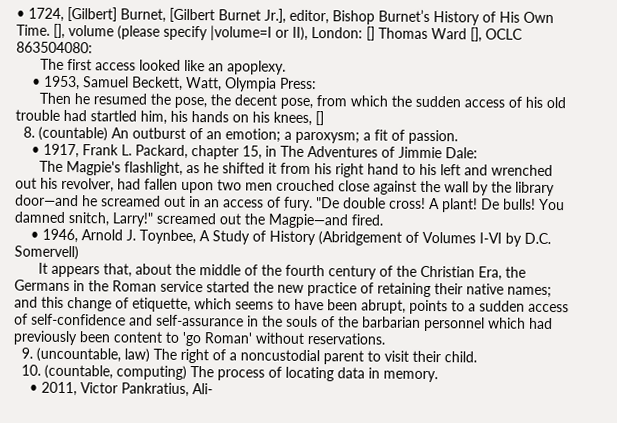• 1724, [Gilbert] Burnet, [Gilbert Burnet Jr.], editor, Bishop Burnet’s History of His Own Time. [], volume (please specify |volume=I or II), London: [] Thomas Ward [], OCLC 863504080:
      The first access looked like an apoplexy.
    • 1953, Samuel Beckett, Watt, Olympia Press:
      Then he resumed the pose, the decent pose, from which the sudden access of his old trouble had startled him, his hands on his knees, []
  8. (countable) An outburst of an emotion; a paroxysm; a fit of passion.
    • 1917, Frank L. Packard, chapter 15, in The Adventures of Jimmie Dale:
      The Magpie's flashlight, as he shifted it from his right hand to his left and wrenched out his revolver, had fallen upon two men crouched close against the wall by the library door—and he screamed out in an access of fury. "De double cross! A plant! De bulls! You damned snitch, Larry!" screamed out the Magpie—and fired.
    • 1946, Arnold J. Toynbee, A Study of History (Abridgement of Volumes I-VI by D.C. Somervell)
      It appears that, about the middle of the fourth century of the Christian Era, the Germans in the Roman service started the new practice of retaining their native names; and this change of etiquette, which seems to have been abrupt, points to a sudden access of self-confidence and self-assurance in the souls of the barbarian personnel which had previously been content to 'go Roman' without reservations.
  9. (uncountable, law) The right of a noncustodial parent to visit their child.
  10. (countable, computing) The process of locating data in memory.
    • 2011, Victor Pankratius, Ali-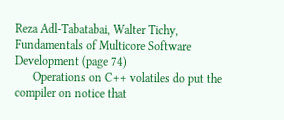Reza Adl-Tabatabai, Walter Tichy, Fundamentals of Multicore Software Development (page 74)
      Operations on C++ volatiles do put the compiler on notice that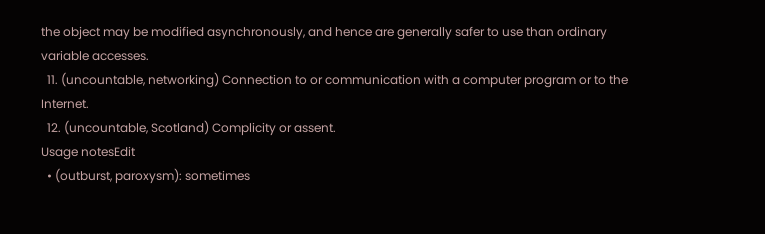the object may be modified asynchronously, and hence are generally safer to use than ordinary variable accesses.
  11. (uncountable, networking) Connection to or communication with a computer program or to the Internet.
  12. (uncountable, Scotland) Complicity or assent.
Usage notesEdit
  • (outburst, paroxysm): sometimes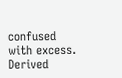confused with excess.
Derived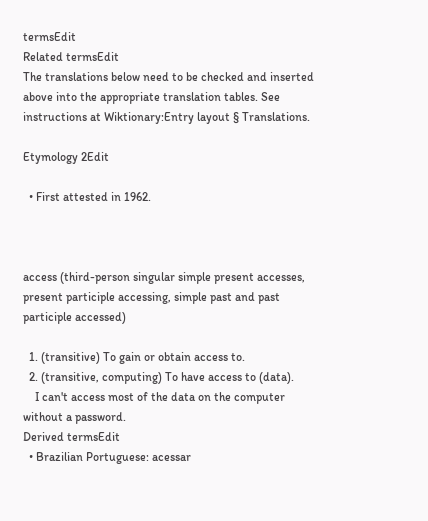termsEdit
Related termsEdit
The translations below need to be checked and inserted above into the appropriate translation tables. See instructions at Wiktionary:Entry layout § Translations.

Etymology 2Edit

  • First attested in 1962.



access (third-person singular simple present accesses, present participle accessing, simple past and past participle accessed)

  1. (transitive) To gain or obtain access to.
  2. (transitive, computing) To have access to (data).
    I can't access most of the data on the computer without a password.
Derived termsEdit
  • Brazilian Portuguese: acessar